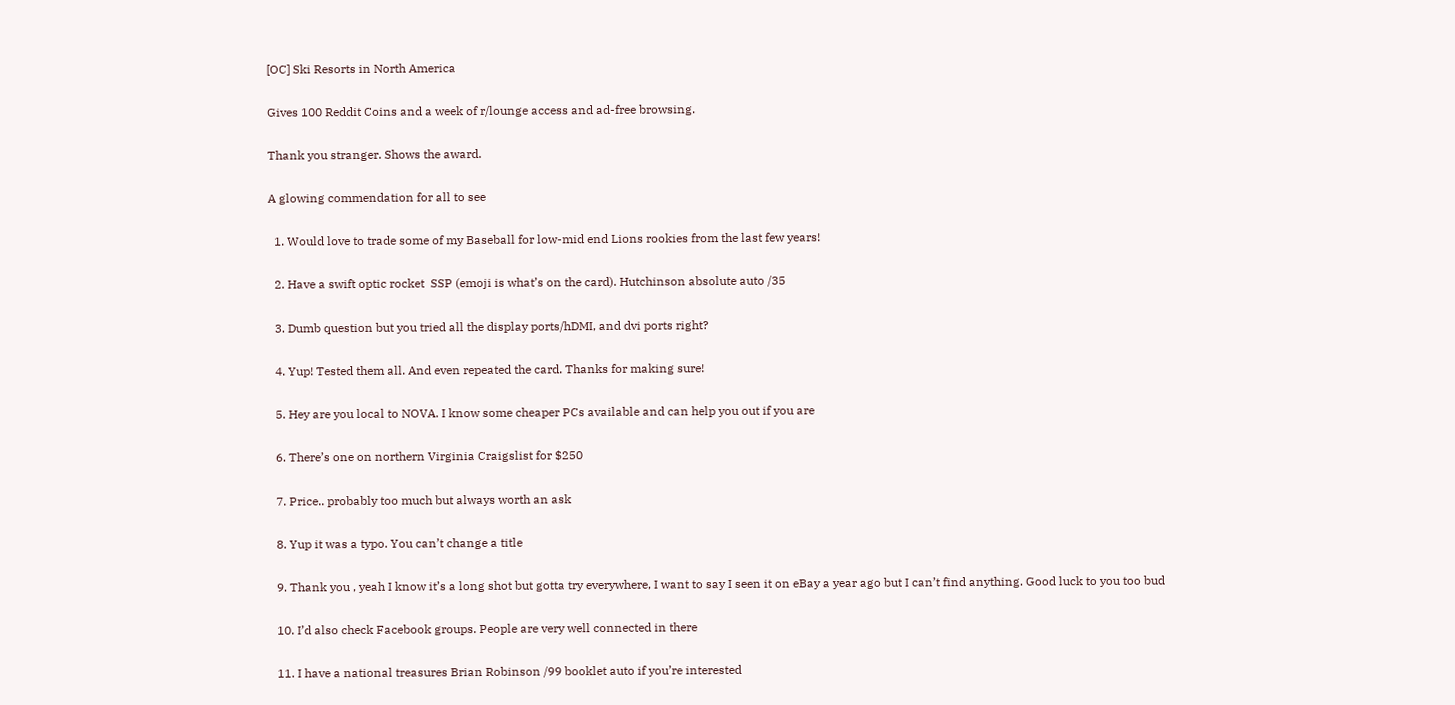[OC] Ski Resorts in North America

Gives 100 Reddit Coins and a week of r/lounge access and ad-free browsing.

Thank you stranger. Shows the award.

A glowing commendation for all to see

  1. Would love to trade some of my Baseball for low-mid end Lions rookies from the last few years!

  2. Have a swift optic rocket  SSP (emoji is what’s on the card). Hutchinson absolute auto /35

  3. Dumb question but you tried all the display ports/hDMI, and dvi ports right?

  4. Yup! Tested them all. And even repeated the card. Thanks for making sure!

  5. Hey are you local to NOVA. I know some cheaper PCs available and can help you out if you are

  6. There’s one on northern Virginia Craigslist for $250

  7. Price.. probably too much but always worth an ask

  8. Yup it was a typo. You can’t change a title

  9. Thank you , yeah I know it’s a long shot but gotta try everywhere, I want to say I seen it on eBay a year ago but I can’t find anything. Good luck to you too bud

  10. I’d also check Facebook groups. People are very well connected in there

  11. I have a national treasures Brian Robinson /99 booklet auto if you’re interested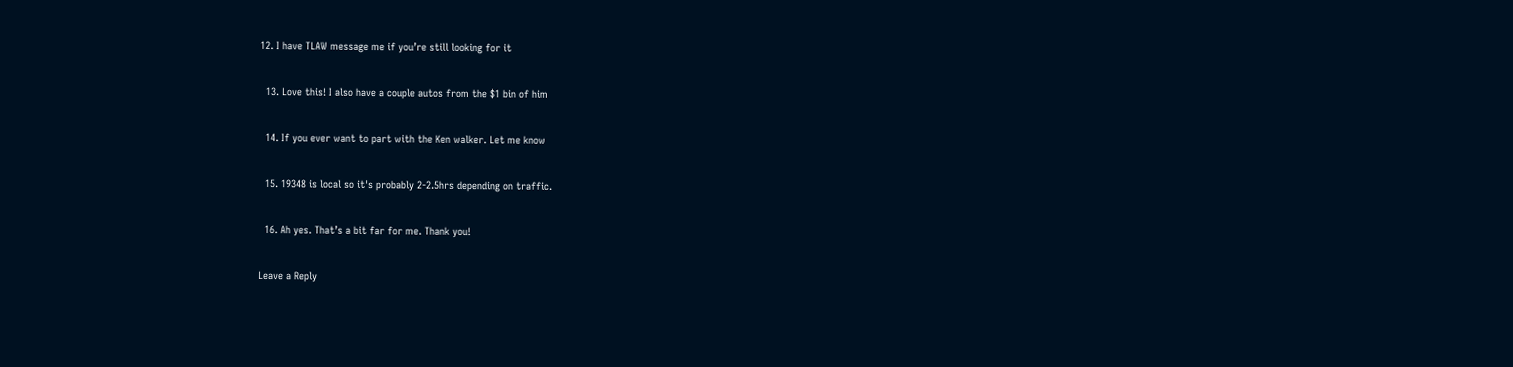12. I have TLAW message me if you’re still looking for it

  13. Love this! I also have a couple autos from the $1 bin of him

  14. If you ever want to part with the Ken walker. Let me know

  15. 19348 is local so it's probably 2-2.5hrs depending on traffic.

  16. Ah yes. That’s a bit far for me. Thank you!

Leave a Reply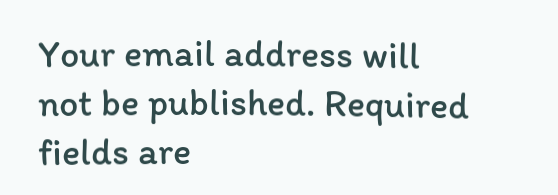Your email address will not be published. Required fields are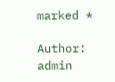marked *

Author: admin